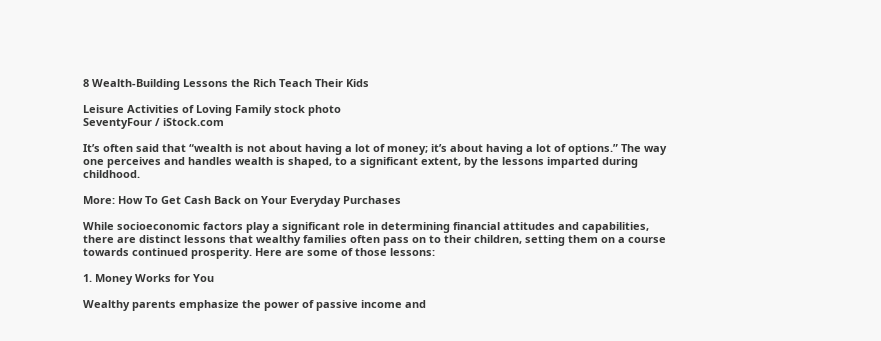8 Wealth-Building Lessons the Rich Teach Their Kids

Leisure Activities of Loving Family stock photo
SeventyFour / iStock.com

It’s often said that “wealth is not about having a lot of money; it’s about having a lot of options.” The way one perceives and handles wealth is shaped, to a significant extent, by the lessons imparted during childhood.

More: How To Get Cash Back on Your Everyday Purchases

While socioeconomic factors play a significant role in determining financial attitudes and capabilities, there are distinct lessons that wealthy families often pass on to their children, setting them on a course towards continued prosperity. Here are some of those lessons:

1. Money Works for You

Wealthy parents emphasize the power of passive income and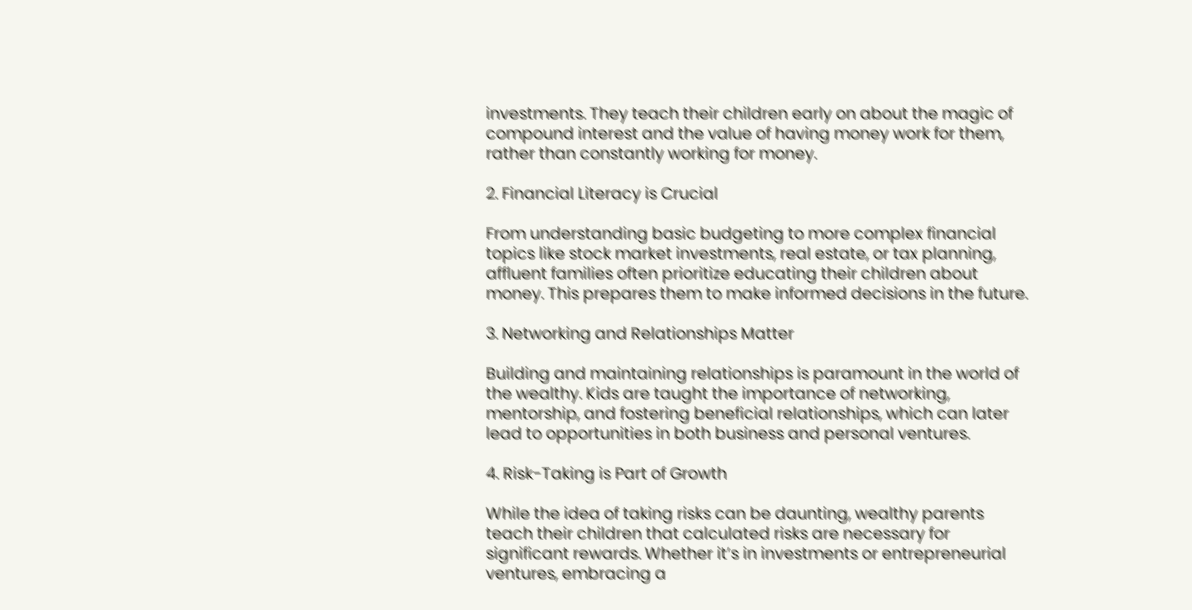investments. They teach their children early on about the magic of compound interest and the value of having money work for them, rather than constantly working for money.

2. Financial Literacy is Crucial

From understanding basic budgeting to more complex financial topics like stock market investments, real estate, or tax planning, affluent families often prioritize educating their children about money. This prepares them to make informed decisions in the future.

3. Networking and Relationships Matter

Building and maintaining relationships is paramount in the world of the wealthy. Kids are taught the importance of networking, mentorship, and fostering beneficial relationships, which can later lead to opportunities in both business and personal ventures.

4. Risk-Taking is Part of Growth

While the idea of taking risks can be daunting, wealthy parents teach their children that calculated risks are necessary for significant rewards. Whether it’s in investments or entrepreneurial ventures, embracing a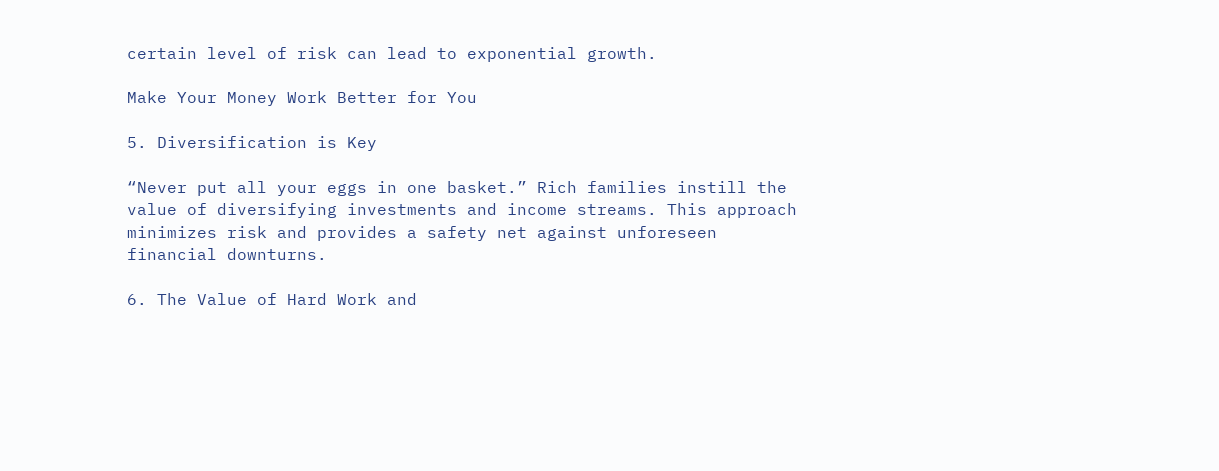certain level of risk can lead to exponential growth.

Make Your Money Work Better for You

5. Diversification is Key

“Never put all your eggs in one basket.” Rich families instill the value of diversifying investments and income streams. This approach minimizes risk and provides a safety net against unforeseen financial downturns.

6. The Value of Hard Work and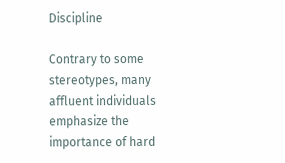Discipline

Contrary to some stereotypes, many affluent individuals emphasize the importance of hard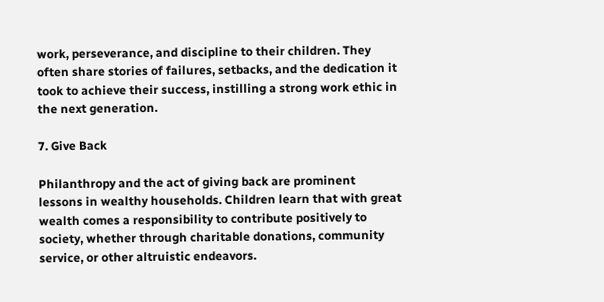work, perseverance, and discipline to their children. They often share stories of failures, setbacks, and the dedication it took to achieve their success, instilling a strong work ethic in the next generation.

7. Give Back

Philanthropy and the act of giving back are prominent lessons in wealthy households. Children learn that with great wealth comes a responsibility to contribute positively to society, whether through charitable donations, community service, or other altruistic endeavors.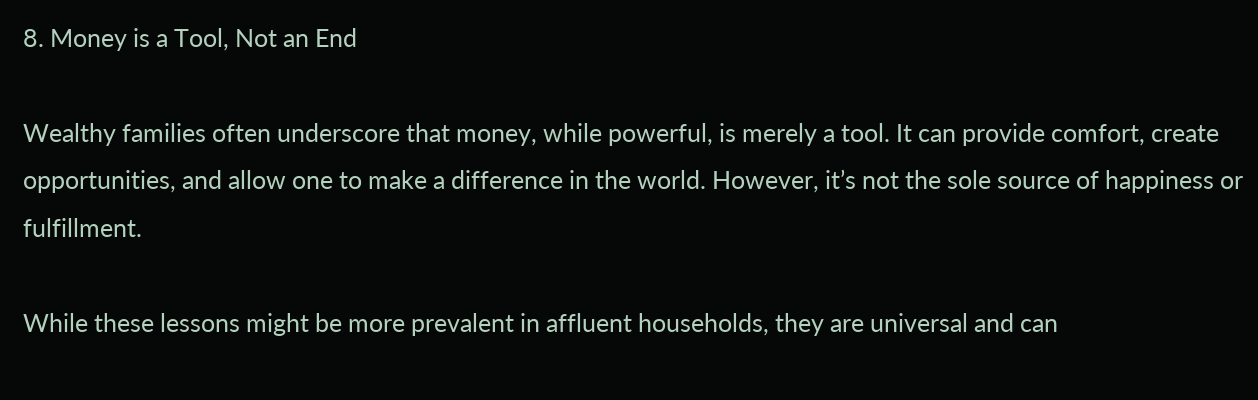8. Money is a Tool, Not an End

Wealthy families often underscore that money, while powerful, is merely a tool. It can provide comfort, create opportunities, and allow one to make a difference in the world. However, it’s not the sole source of happiness or fulfillment.

While these lessons might be more prevalent in affluent households, they are universal and can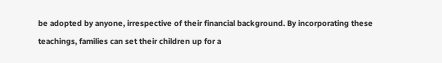be adopted by anyone, irrespective of their financial background. By incorporating these teachings, families can set their children up for a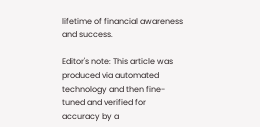lifetime of financial awareness and success.

Editor's note: This article was produced via automated technology and then fine-tuned and verified for accuracy by a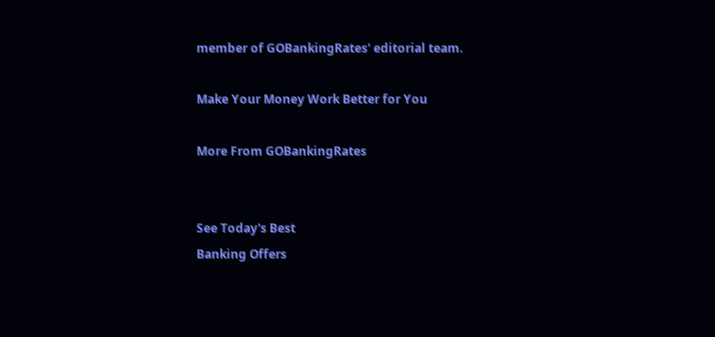member of GOBankingRates' editorial team.

Make Your Money Work Better for You

More From GOBankingRates


See Today's Best
Banking Offers